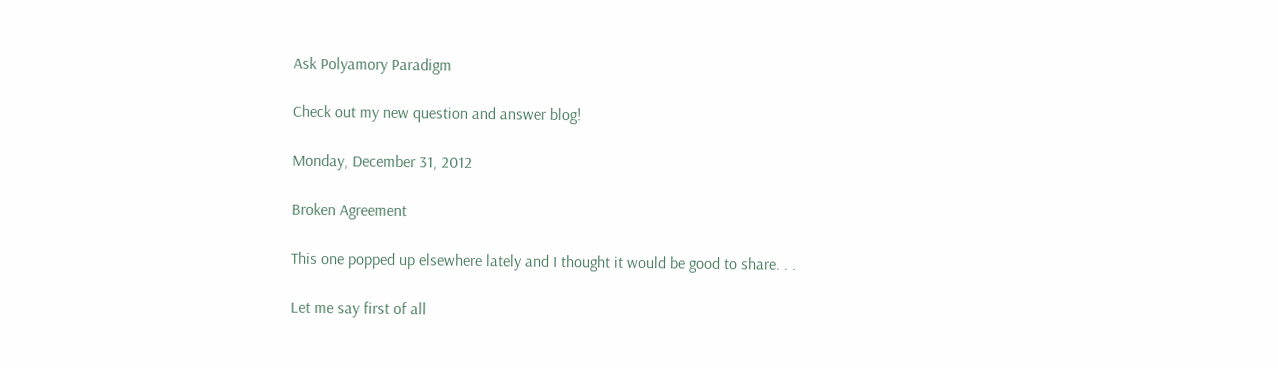Ask Polyamory Paradigm

Check out my new question and answer blog!

Monday, December 31, 2012

Broken Agreement

This one popped up elsewhere lately and I thought it would be good to share. . .

Let me say first of all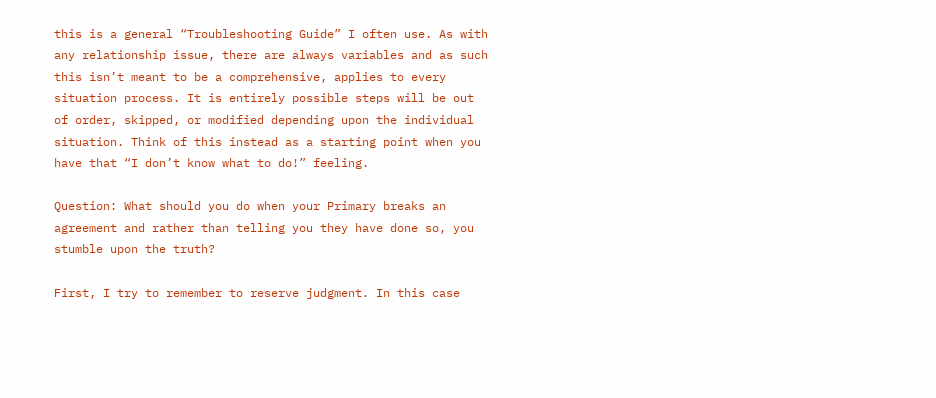this is a general “Troubleshooting Guide” I often use. As with any relationship issue, there are always variables and as such this isn’t meant to be a comprehensive, applies to every situation process. It is entirely possible steps will be out of order, skipped, or modified depending upon the individual situation. Think of this instead as a starting point when you have that “I don’t know what to do!” feeling.

Question: What should you do when your Primary breaks an agreement and rather than telling you they have done so, you stumble upon the truth?

First, I try to remember to reserve judgment. In this case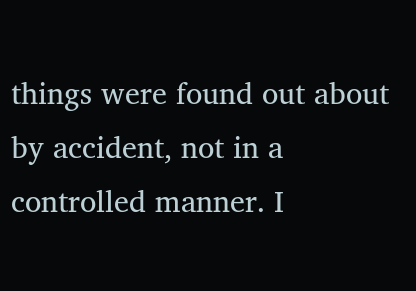things were found out about by accident, not in a controlled manner. I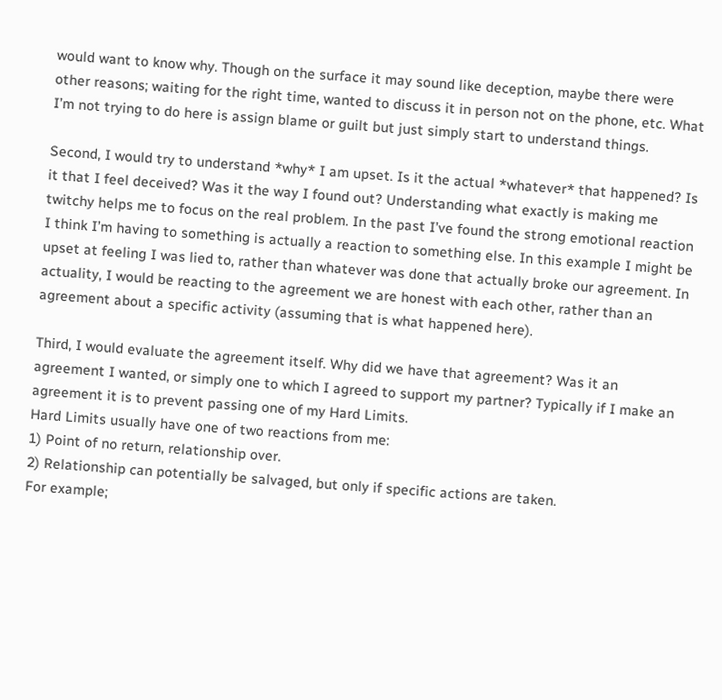would want to know why. Though on the surface it may sound like deception, maybe there were other reasons; waiting for the right time, wanted to discuss it in person not on the phone, etc. What I’m not trying to do here is assign blame or guilt but just simply start to understand things.

Second, I would try to understand *why* I am upset. Is it the actual *whatever* that happened? Is it that I feel deceived? Was it the way I found out? Understanding what exactly is making me twitchy helps me to focus on the real problem. In the past I’ve found the strong emotional reaction I think I’m having to something is actually a reaction to something else. In this example I might be upset at feeling I was lied to, rather than whatever was done that actually broke our agreement. In actuality, I would be reacting to the agreement we are honest with each other, rather than an agreement about a specific activity (assuming that is what happened here).

Third, I would evaluate the agreement itself. Why did we have that agreement? Was it an agreement I wanted, or simply one to which I agreed to support my partner? Typically if I make an agreement it is to prevent passing one of my Hard Limits.
Hard Limits usually have one of two reactions from me:
1) Point of no return, relationship over.
2) Relationship can potentially be salvaged, but only if specific actions are taken.
For example;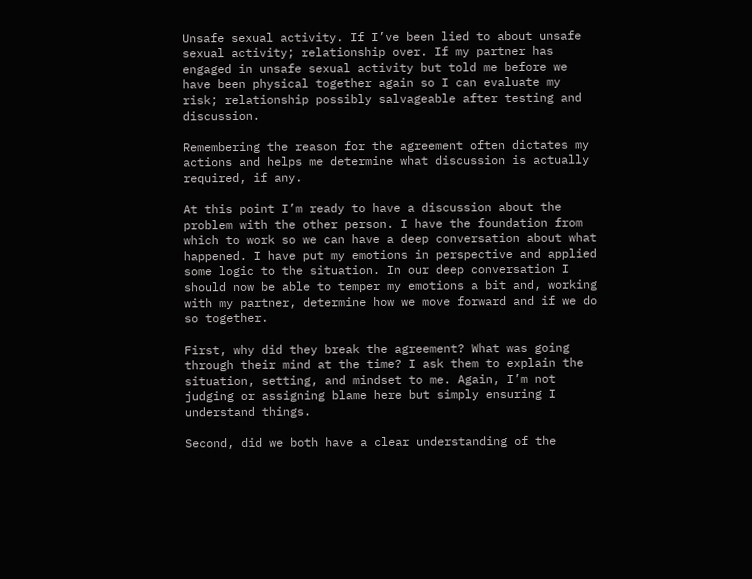Unsafe sexual activity. If I’ve been lied to about unsafe sexual activity; relationship over. If my partner has engaged in unsafe sexual activity but told me before we have been physical together again so I can evaluate my risk; relationship possibly salvageable after testing and discussion.

Remembering the reason for the agreement often dictates my actions and helps me determine what discussion is actually required, if any.

At this point I’m ready to have a discussion about the problem with the other person. I have the foundation from which to work so we can have a deep conversation about what happened. I have put my emotions in perspective and applied some logic to the situation. In our deep conversation I should now be able to temper my emotions a bit and, working with my partner, determine how we move forward and if we do so together.

First, why did they break the agreement? What was going through their mind at the time? I ask them to explain the situation, setting, and mindset to me. Again, I’m not judging or assigning blame here but simply ensuring I understand things.

Second, did we both have a clear understanding of the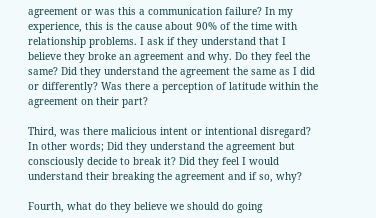agreement or was this a communication failure? In my experience, this is the cause about 90% of the time with relationship problems. I ask if they understand that I believe they broke an agreement and why. Do they feel the same? Did they understand the agreement the same as I did or differently? Was there a perception of latitude within the agreement on their part?

Third, was there malicious intent or intentional disregard? In other words; Did they understand the agreement but consciously decide to break it? Did they feel I would understand their breaking the agreement and if so, why?

Fourth, what do they believe we should do going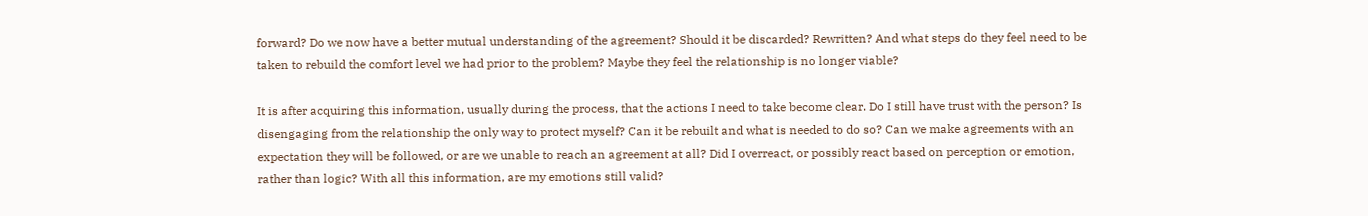forward? Do we now have a better mutual understanding of the agreement? Should it be discarded? Rewritten? And what steps do they feel need to be taken to rebuild the comfort level we had prior to the problem? Maybe they feel the relationship is no longer viable?

It is after acquiring this information, usually during the process, that the actions I need to take become clear. Do I still have trust with the person? Is disengaging from the relationship the only way to protect myself? Can it be rebuilt and what is needed to do so? Can we make agreements with an expectation they will be followed, or are we unable to reach an agreement at all? Did I overreact, or possibly react based on perception or emotion, rather than logic? With all this information, are my emotions still valid?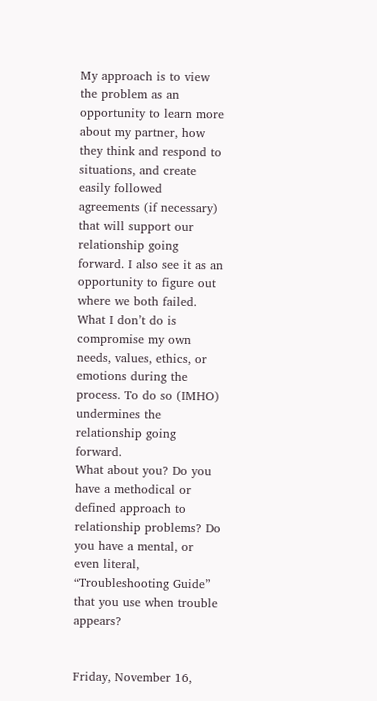My approach is to view the problem as an opportunity to learn more about my partner, how they think and respond to situations, and create easily followed agreements (if necessary) that will support our relationship going forward. I also see it as an opportunity to figure out where we both failed. What I don’t do is compromise my own needs, values, ethics, or emotions during the process. To do so (IMHO) undermines the relationship going forward.
What about you? Do you have a methodical or defined approach to relationship problems? Do you have a mental, or even literal, “Troubleshooting Guide” that you use when trouble appears?


Friday, November 16,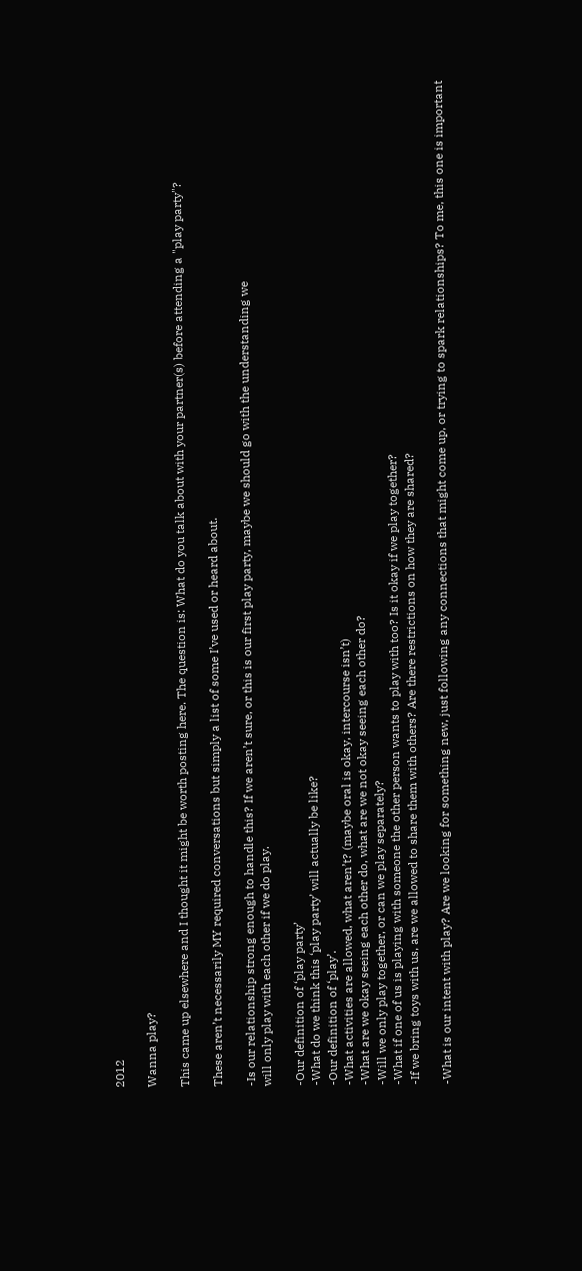2012

Wanna play?

This came up elsewhere and I thought it might be worth posting here. The question is: What do you talk about with your partner(s) before attending a "play party"?

These aren’t necessarily MY required conversations but simply a list of some I’ve used or heard about.

-Is our relationship strong enough to handle this? If we aren’t sure, or this is our first play party, maybe we should go with the understanding we
will only play with each other if we do play.

-Our definition of ‘play party’
-What do we think this ‘play party’ will actually be like?
-Our definition of ‘play’.
-What activities are allowed, what aren’t? (maybe oral is okay, intercourse isn’t)
-What are we okay seeing each other do, what are we not okay seeing each other do?
-Will we only play together, or can we play separately?
-What if one of us is playing with someone the other person wants to play with too? Is it okay if we play together?
-If we bring toys with us, are we allowed to share them with others? Are there restrictions on how they are shared?

-What is our intent with play? Are we looking for something new, just following any connections that might come up, or trying to spark relationships? To me, this one is important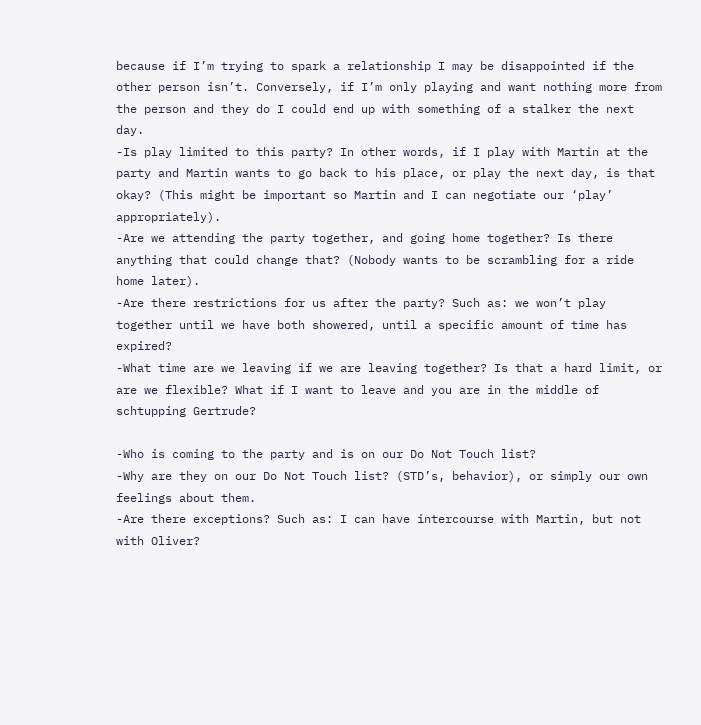because if I’m trying to spark a relationship I may be disappointed if the other person isn’t. Conversely, if I’m only playing and want nothing more from the person and they do I could end up with something of a stalker the next day.
-Is play limited to this party? In other words, if I play with Martin at the party and Martin wants to go back to his place, or play the next day, is that okay? (This might be important so Martin and I can negotiate our ‘play’ appropriately).
-Are we attending the party together, and going home together? Is there anything that could change that? (Nobody wants to be scrambling for a ride home later).
-Are there restrictions for us after the party? Such as: we won’t play together until we have both showered, until a specific amount of time has expired?
-What time are we leaving if we are leaving together? Is that a hard limit, or are we flexible? What if I want to leave and you are in the middle of schtupping Gertrude?

-Who is coming to the party and is on our Do Not Touch list?
-Why are they on our Do Not Touch list? (STD’s, behavior), or simply our own feelings about them.
-Are there exceptions? Such as: I can have intercourse with Martin, but not with Oliver?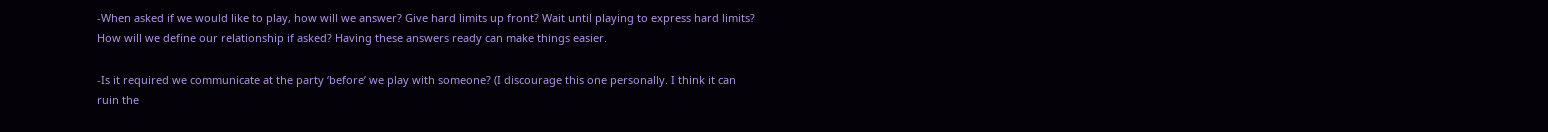-When asked if we would like to play, how will we answer? Give hard limits up front? Wait until playing to express hard limits? How will we define our relationship if asked? Having these answers ready can make things easier.

-Is it required we communicate at the party ‘before’ we play with someone? (I discourage this one personally. I think it can ruin the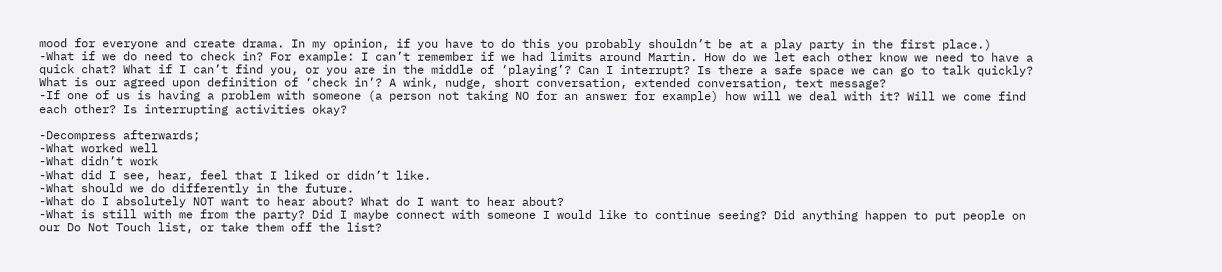mood for everyone and create drama. In my opinion, if you have to do this you probably shouldn’t be at a play party in the first place.)
-What if we do need to check in? For example: I can’t remember if we had limits around Martin. How do we let each other know we need to have a quick chat? What if I can’t find you, or you are in the middle of ‘playing’? Can I interrupt? Is there a safe space we can go to talk quickly? What is our agreed upon definition of ‘check in’? A wink, nudge, short conversation, extended conversation, text message?
-If one of us is having a problem with someone (a person not taking NO for an answer for example) how will we deal with it? Will we come find each other? Is interrupting activities okay?

-Decompress afterwards;
-What worked well
-What didn’t work
-What did I see, hear, feel that I liked or didn’t like.
-What should we do differently in the future.
-What do I absolutely NOT want to hear about? What do I want to hear about?
-What is still with me from the party? Did I maybe connect with someone I would like to continue seeing? Did anything happen to put people on our Do Not Touch list, or take them off the list?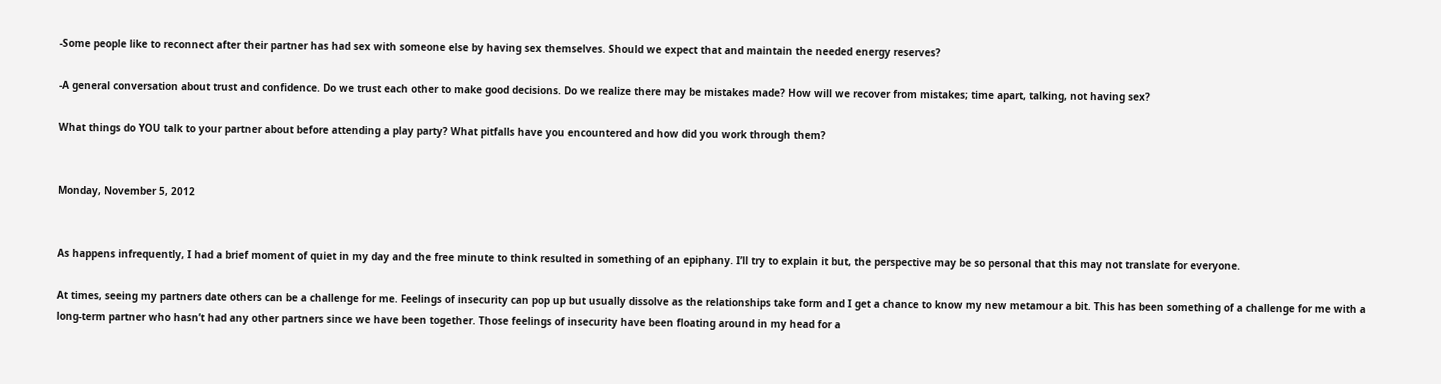-Some people like to reconnect after their partner has had sex with someone else by having sex themselves. Should we expect that and maintain the needed energy reserves?

-A general conversation about trust and confidence. Do we trust each other to make good decisions. Do we realize there may be mistakes made? How will we recover from mistakes; time apart, talking, not having sex?

What things do YOU talk to your partner about before attending a play party? What pitfalls have you encountered and how did you work through them?


Monday, November 5, 2012


As happens infrequently, I had a brief moment of quiet in my day and the free minute to think resulted in something of an epiphany. I’ll try to explain it but, the perspective may be so personal that this may not translate for everyone.

At times, seeing my partners date others can be a challenge for me. Feelings of insecurity can pop up but usually dissolve as the relationships take form and I get a chance to know my new metamour a bit. This has been something of a challenge for me with a long-term partner who hasn’t had any other partners since we have been together. Those feelings of insecurity have been floating around in my head for a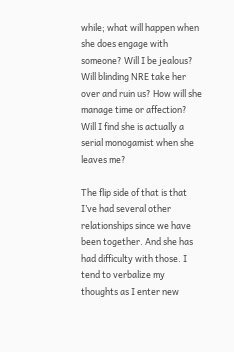while; what will happen when she does engage with someone? Will I be jealous? Will blinding NRE take her over and ruin us? How will she manage time or affection? Will I find she is actually a serial monogamist when she leaves me?

The flip side of that is that I’ve had several other relationships since we have been together. And she has had difficulty with those. I tend to verbalize my thoughts as I enter new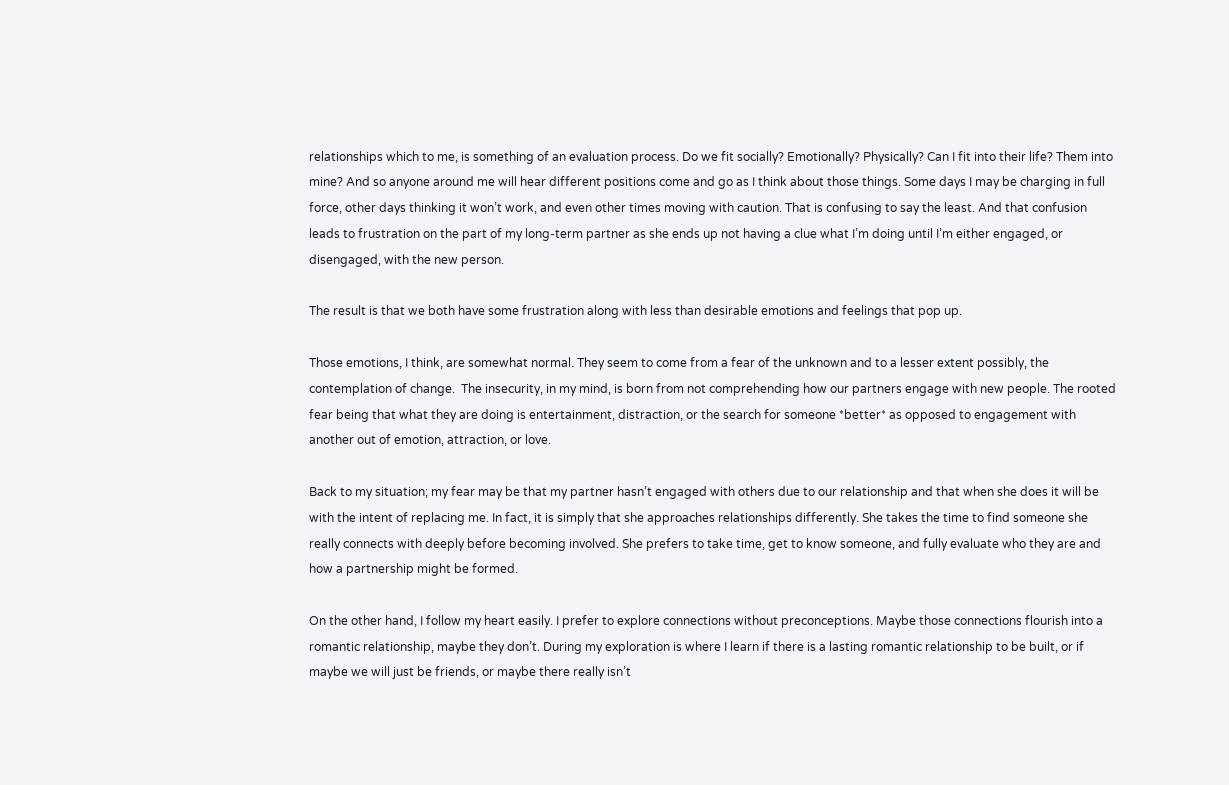relationships which to me, is something of an evaluation process. Do we fit socially? Emotionally? Physically? Can I fit into their life? Them into mine? And so anyone around me will hear different positions come and go as I think about those things. Some days I may be charging in full force, other days thinking it won’t work, and even other times moving with caution. That is confusing to say the least. And that confusion leads to frustration on the part of my long-term partner as she ends up not having a clue what I’m doing until I’m either engaged, or disengaged, with the new person.

The result is that we both have some frustration along with less than desirable emotions and feelings that pop up.

Those emotions, I think, are somewhat normal. They seem to come from a fear of the unknown and to a lesser extent possibly, the contemplation of change.  The insecurity, in my mind, is born from not comprehending how our partners engage with new people. The rooted fear being that what they are doing is entertainment, distraction, or the search for someone *better* as opposed to engagement with another out of emotion, attraction, or love.

Back to my situation; my fear may be that my partner hasn’t engaged with others due to our relationship and that when she does it will be with the intent of replacing me. In fact, it is simply that she approaches relationships differently. She takes the time to find someone she really connects with deeply before becoming involved. She prefers to take time, get to know someone, and fully evaluate who they are and how a partnership might be formed.

On the other hand, I follow my heart easily. I prefer to explore connections without preconceptions. Maybe those connections flourish into a romantic relationship, maybe they don’t. During my exploration is where I learn if there is a lasting romantic relationship to be built, or if maybe we will just be friends, or maybe there really isn’t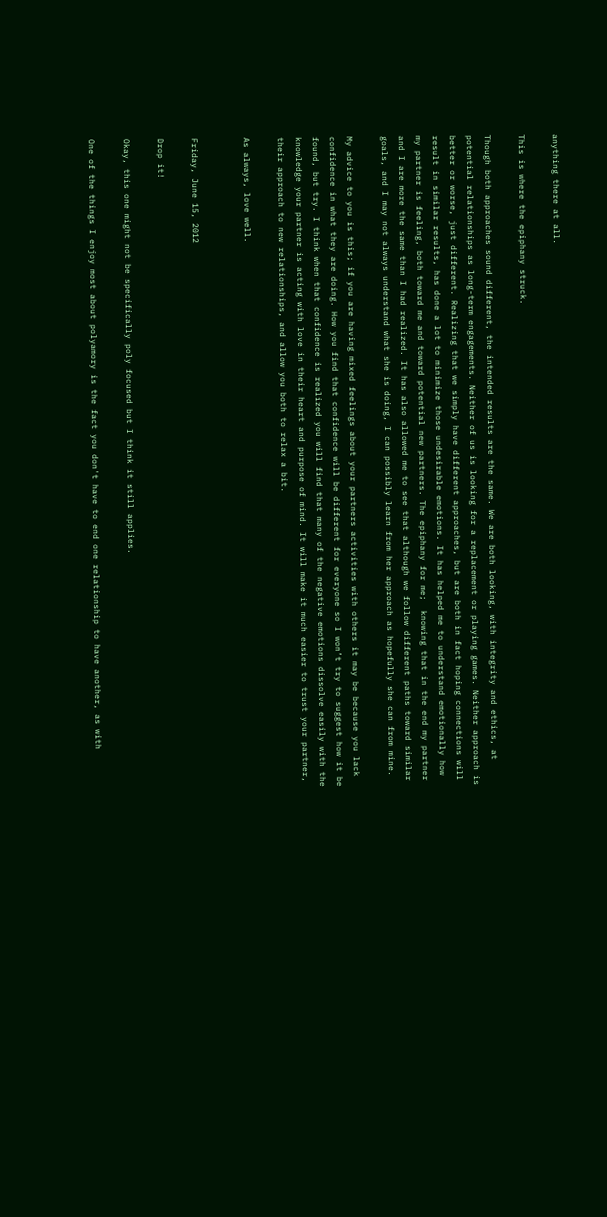anything there at all.

This is where the epiphany struck.

Though both approaches sound different, the intended results are the same. We are both looking, with integrity and ethics, at potential relationships as long-term engagements. Neither of us is looking for a replacement or playing games. Neither approach is better or worse, just different. Realizing that we simply have different approaches, but are both in fact hoping connections will result in similar results, has done a lot to minimize those undesirable emotions. It has helped me to understand emotionally how my partner is feeling, both toward me and toward potential new partners. The epiphany for me;  knowing that in the end my partner and I are more the same than I had realized. It has also allowed me to see that although we follow different paths toward similar goals, and I may not always understand what she is doing, I can possibly learn from her approach as hopefully she can from mine.

My advice to you is this; if you are having mixed feelings about your partners activities with others it may be because you lack confidence in what they are doing. How you find that confidence will be different for everyone so I won’t try to suggest how it be found, but try. I think when that confidence is realized you will find that many of the negative emotions dissolve easily with the knowledge your partner is acting with love in their heart and purpose of mind. It will make it much easier to trust your partner, their approach to new relationships, and allow you both to relax a bit.

As always, love well.


Friday, June 15, 2012

Drop it!

Okay, this one might not be specifically poly focused but I think it still applies.

One of the things I enjoy most about polyamory is the fact you don't have to end one relationship to have another, as with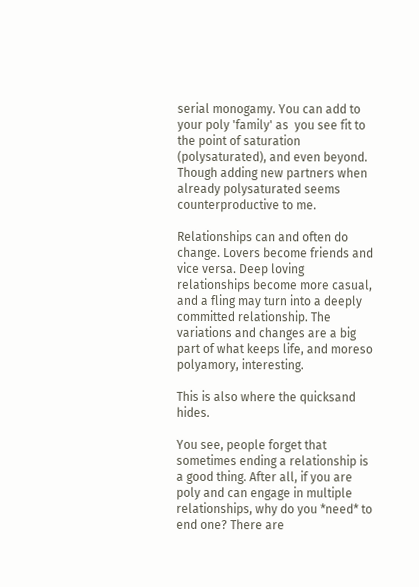serial monogamy. You can add to your poly 'family' as  you see fit to the point of saturation (polysaturated), and even beyond. Though adding new partners when already polysaturated seems counterproductive to me.

Relationships can and often do change. Lovers become friends and vice versa. Deep loving relationships become more casual, and a fling may turn into a deeply committed relationship. The variations and changes are a big part of what keeps life, and moreso polyamory, interesting.

This is also where the quicksand hides.

You see, people forget that sometimes ending a relationship is a good thing. After all, if you are poly and can engage in multiple relationships, why do you *need* to end one? There are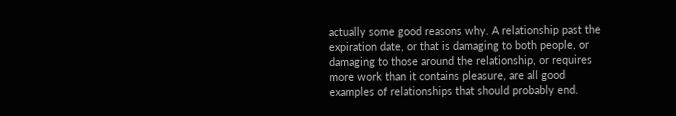actually some good reasons why. A relationship past the expiration date, or that is damaging to both people, or damaging to those around the relationship, or requires more work than it contains pleasure, are all good examples of relationships that should probably end.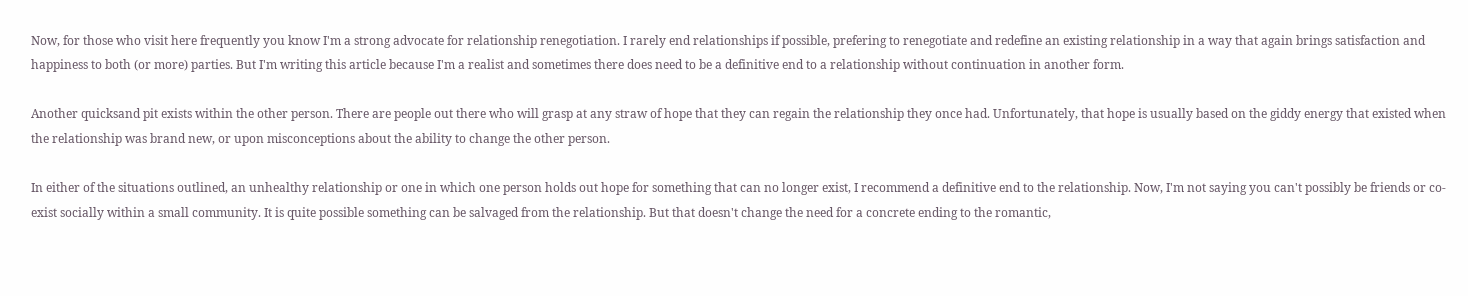Now, for those who visit here frequently you know I'm a strong advocate for relationship renegotiation. I rarely end relationships if possible, prefering to renegotiate and redefine an existing relationship in a way that again brings satisfaction and happiness to both (or more) parties. But I'm writing this article because I'm a realist and sometimes there does need to be a definitive end to a relationship without continuation in another form.

Another quicksand pit exists within the other person. There are people out there who will grasp at any straw of hope that they can regain the relationship they once had. Unfortunately, that hope is usually based on the giddy energy that existed when the relationship was brand new, or upon misconceptions about the ability to change the other person.

In either of the situations outlined, an unhealthy relationship or one in which one person holds out hope for something that can no longer exist, I recommend a definitive end to the relationship. Now, I'm not saying you can't possibly be friends or co-exist socially within a small community. It is quite possible something can be salvaged from the relationship. But that doesn't change the need for a concrete ending to the romantic,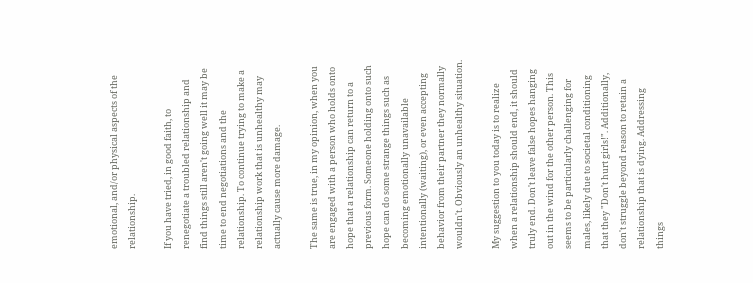emotional, and/or physical aspects of the relationship.

If you have tried, in good faith, to renegotiate a troubled relationship and find things still aren't going well it may be time to end negotiations and the relationship. To continue trying to make a relationship work that is unhealthy may actually cause more damage.

The same is true, in my opinion, when you are engaged with a person who holds onto hope that a relationship can return to a previous form. Someone holding onto such hope can do some strange things such as becoming emotionally unavailable intentionally (waiting), or even accepting behavior from their partner they normally wouldn't. Obviously an unhealthy situation.

My suggestion to you today is to realize when a relationship should end, it should truly end. Don't leave false hopes hanging out in the wind for the other person. This seems to be particularly challenging for males, likely due to societal conditioning that they "Don't hurt girls!". Additionally, don't struggle beyond reason to retain a relationship that is dying. Addressing things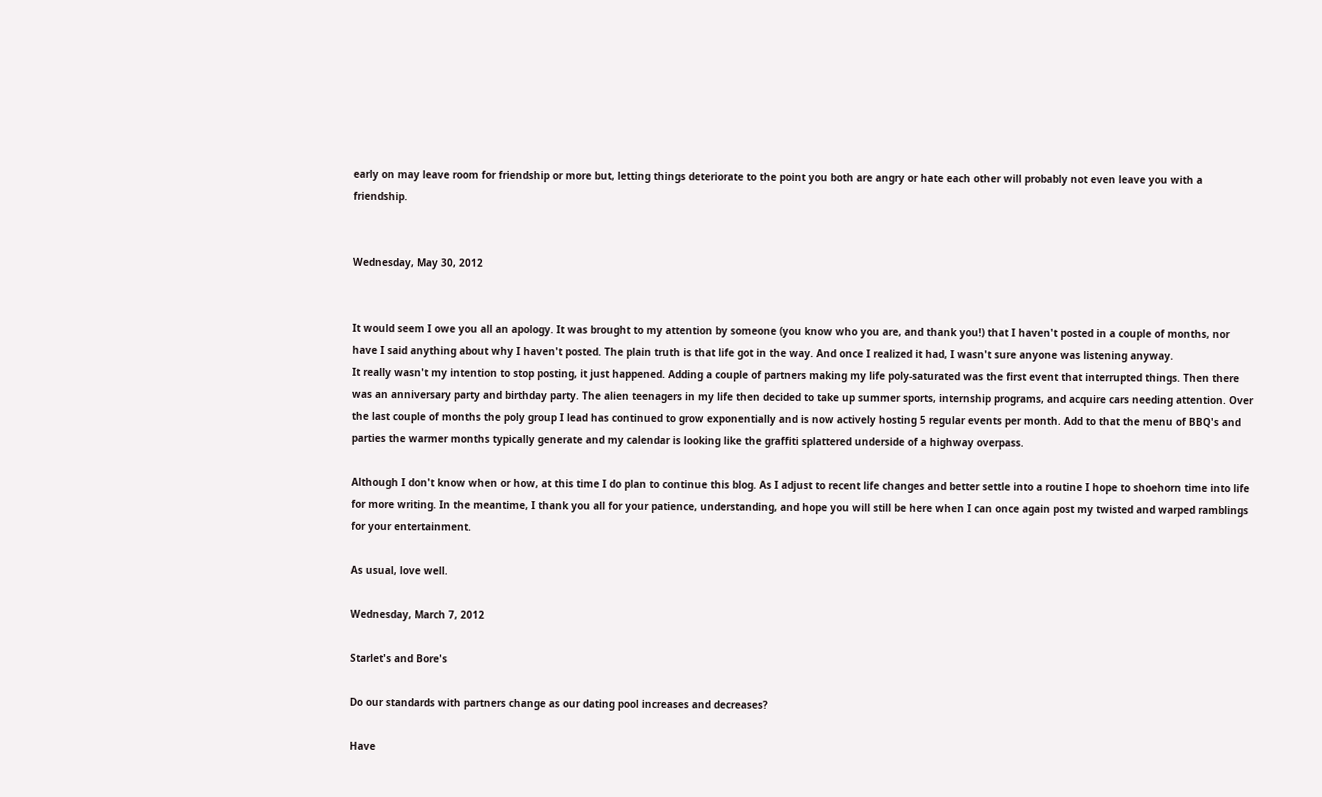early on may leave room for friendship or more but, letting things deteriorate to the point you both are angry or hate each other will probably not even leave you with a friendship.


Wednesday, May 30, 2012


It would seem I owe you all an apology. It was brought to my attention by someone (you know who you are, and thank you!) that I haven't posted in a couple of months, nor have I said anything about why I haven't posted. The plain truth is that life got in the way. And once I realized it had, I wasn't sure anyone was listening anyway.
It really wasn't my intention to stop posting, it just happened. Adding a couple of partners making my life poly-saturated was the first event that interrupted things. Then there was an anniversary party and birthday party. The alien teenagers in my life then decided to take up summer sports, internship programs, and acquire cars needing attention. Over the last couple of months the poly group I lead has continued to grow exponentially and is now actively hosting 5 regular events per month. Add to that the menu of BBQ's and parties the warmer months typically generate and my calendar is looking like the graffiti splattered underside of a highway overpass.

Although I don't know when or how, at this time I do plan to continue this blog. As I adjust to recent life changes and better settle into a routine I hope to shoehorn time into life for more writing. In the meantime, I thank you all for your patience, understanding, and hope you will still be here when I can once again post my twisted and warped ramblings for your entertainment.

As usual, love well.

Wednesday, March 7, 2012

Starlet's and Bore's

Do our standards with partners change as our dating pool increases and decreases?

Have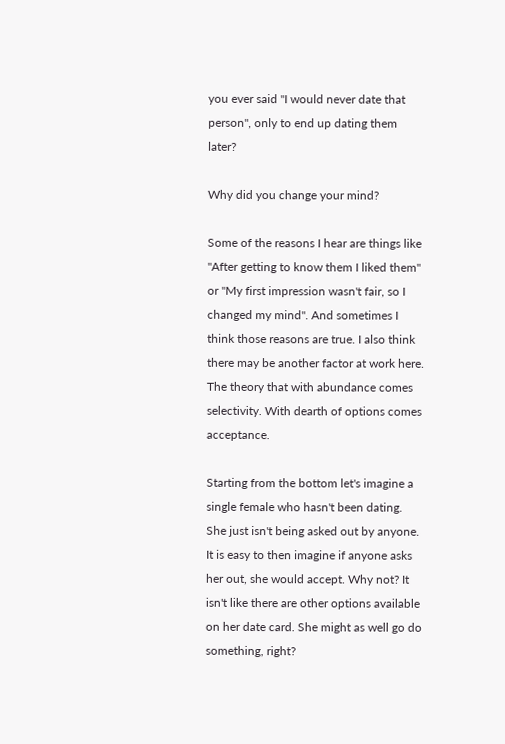you ever said "I would never date that person", only to end up dating them later?

Why did you change your mind?

Some of the reasons I hear are things like "After getting to know them I liked them" or "My first impression wasn't fair, so I changed my mind". And sometimes I think those reasons are true. I also think there may be another factor at work here. The theory that with abundance comes selectivity. With dearth of options comes acceptance.

Starting from the bottom let's imagine a single female who hasn't been dating. She just isn't being asked out by anyone. It is easy to then imagine if anyone asks her out, she would accept. Why not? It isn't like there are other options available on her date card. She might as well go do something, right?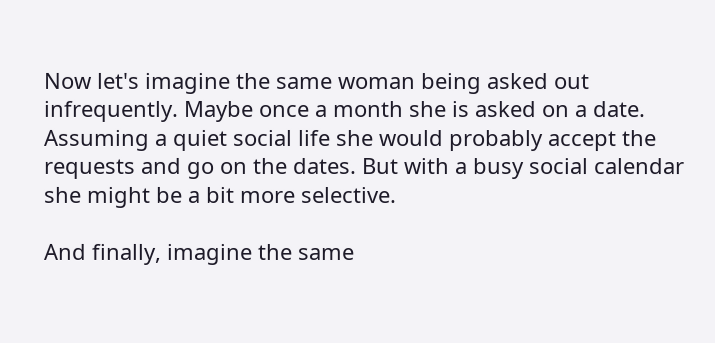Now let's imagine the same woman being asked out infrequently. Maybe once a month she is asked on a date. Assuming a quiet social life she would probably accept the requests and go on the dates. But with a busy social calendar she might be a bit more selective.

And finally, imagine the same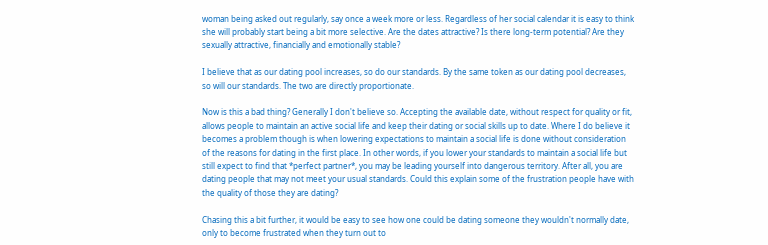woman being asked out regularly, say once a week more or less. Regardless of her social calendar it is easy to think she will probably start being a bit more selective. Are the dates attractive? Is there long-term potential? Are they sexually attractive, financially and emotionally stable?

I believe that as our dating pool increases, so do our standards. By the same token as our dating pool decreases, so will our standards. The two are directly proportionate.

Now is this a bad thing? Generally I don't believe so. Accepting the available date, without respect for quality or fit, allows people to maintain an active social life and keep their dating or social skills up to date. Where I do believe it becomes a problem though is when lowering expectations to maintain a social life is done without consideration of the reasons for dating in the first place. In other words, if you lower your standards to maintain a social life but still expect to find that *perfect partner*, you may be leading yourself into dangerous territory. After all, you are dating people that may not meet your usual standards. Could this explain some of the frustration people have with the quality of those they are dating?

Chasing this a bit further, it would be easy to see how one could be dating someone they wouldn't normally date, only to become frustrated when they turn out to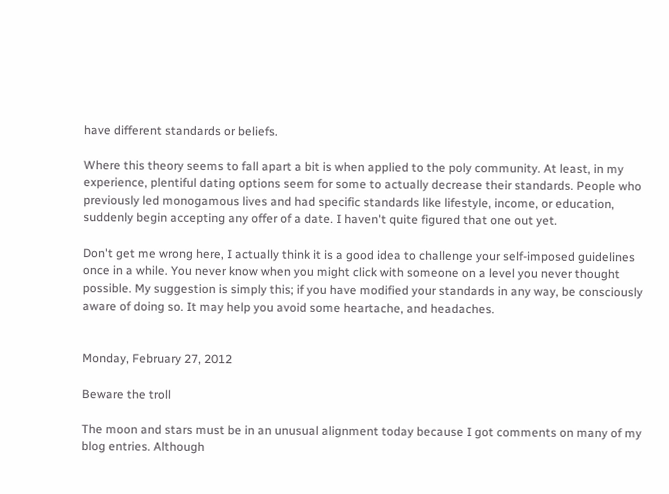have different standards or beliefs.

Where this theory seems to fall apart a bit is when applied to the poly community. At least, in my experience, plentiful dating options seem for some to actually decrease their standards. People who previously led monogamous lives and had specific standards like lifestyle, income, or education, suddenly begin accepting any offer of a date. I haven't quite figured that one out yet.

Don't get me wrong here, I actually think it is a good idea to challenge your self-imposed guidelines once in a while. You never know when you might click with someone on a level you never thought possible. My suggestion is simply this; if you have modified your standards in any way, be consciously aware of doing so. It may help you avoid some heartache, and headaches.


Monday, February 27, 2012

Beware the troll

The moon and stars must be in an unusual alignment today because I got comments on many of my blog entries. Although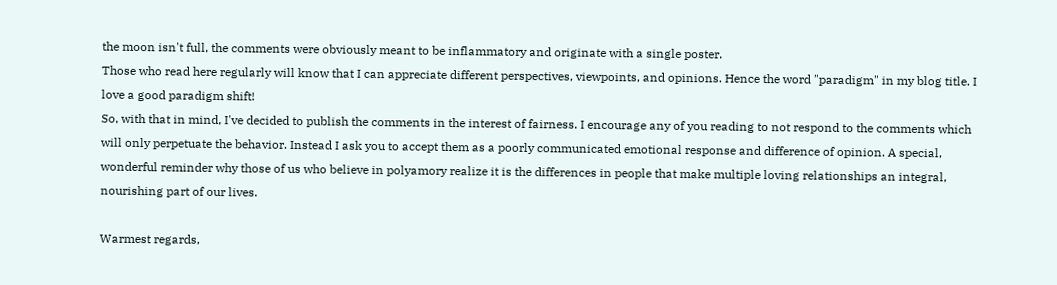the moon isn't full, the comments were obviously meant to be inflammatory and originate with a single poster.
Those who read here regularly will know that I can appreciate different perspectives, viewpoints, and opinions. Hence the word "paradigm" in my blog title. I love a good paradigm shift!
So, with that in mind, I've decided to publish the comments in the interest of fairness. I encourage any of you reading to not respond to the comments which will only perpetuate the behavior. Instead I ask you to accept them as a poorly communicated emotional response and difference of opinion. A special, wonderful reminder why those of us who believe in polyamory realize it is the differences in people that make multiple loving relationships an integral, nourishing part of our lives.

Warmest regards,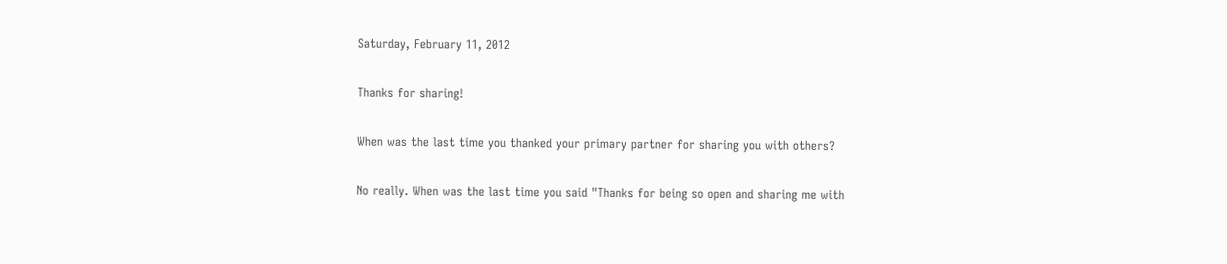Saturday, February 11, 2012

Thanks for sharing!

When was the last time you thanked your primary partner for sharing you with others?

No really. When was the last time you said "Thanks for being so open and sharing me with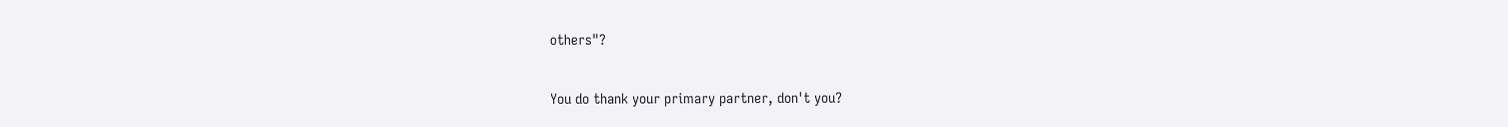others"?

You do thank your primary partner, don't you?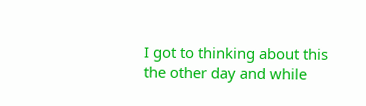I got to thinking about this the other day and while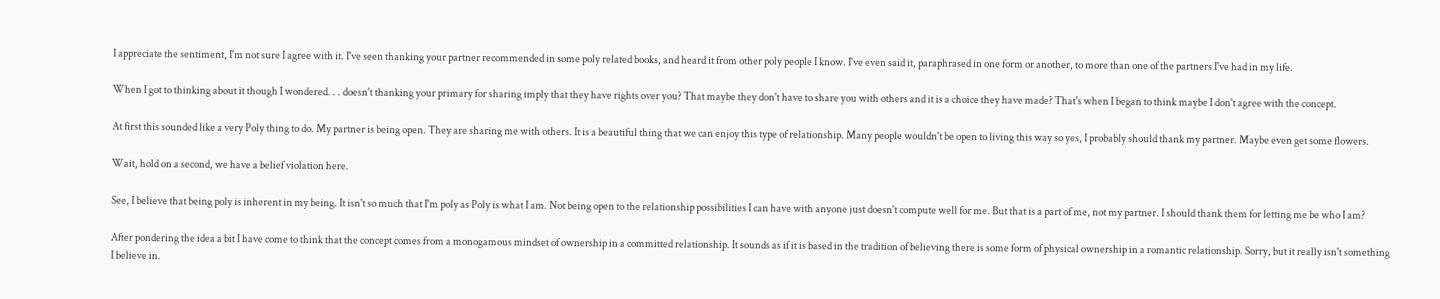I appreciate the sentiment, I'm not sure I agree with it. I've seen thanking your partner recommended in some poly related books, and heard it from other poly people I know. I've even said it, paraphrased in one form or another, to more than one of the partners I've had in my life.

When I got to thinking about it though I wondered. . . doesn't thanking your primary for sharing imply that they have rights over you? That maybe they don't have to share you with others and it is a choice they have made? That's when I began to think maybe I don't agree with the concept.

At first this sounded like a very Poly thing to do. My partner is being open. They are sharing me with others. It is a beautiful thing that we can enjoy this type of relationship. Many people wouldn't be open to living this way so yes, I probably should thank my partner. Maybe even get some flowers.

Wait, hold on a second, we have a belief violation here.

See, I believe that being poly is inherent in my being. It isn't so much that I'm poly as Poly is what I am. Not being open to the relationship possibilities I can have with anyone just doesn't compute well for me. But that is a part of me, not my partner. I should thank them for letting me be who I am?

After pondering the idea a bit I have come to think that the concept comes from a monogamous mindset of ownership in a committed relationship. It sounds as if it is based in the tradition of believing there is some form of physical ownership in a romantic relationship. Sorry, but it really isn't something I believe in.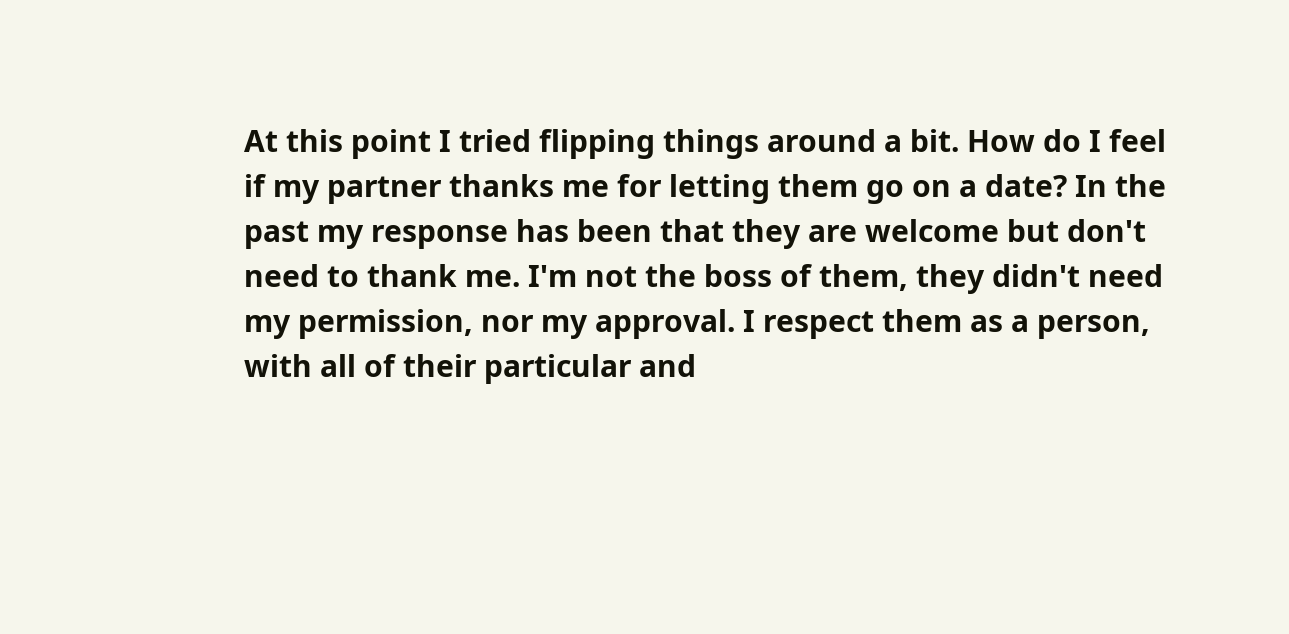At this point I tried flipping things around a bit. How do I feel if my partner thanks me for letting them go on a date? In the past my response has been that they are welcome but don't need to thank me. I'm not the boss of them, they didn't need my permission, nor my approval. I respect them as a person, with all of their particular and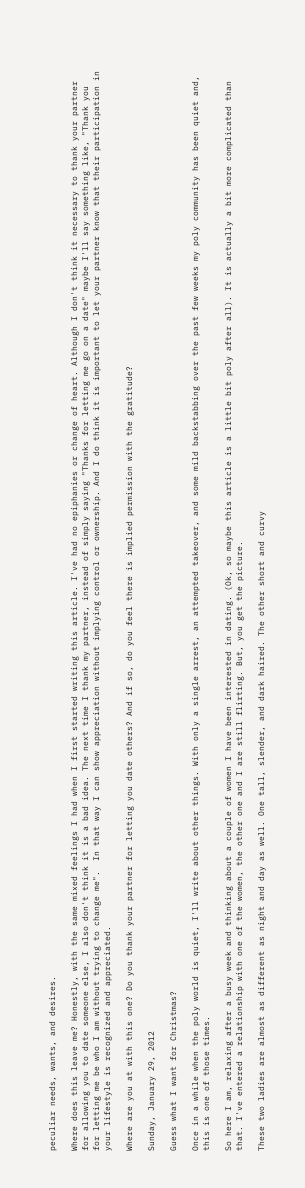peculiar needs, wants, and desires.

Where does this leave me? Honestly, with the same mixed feelings I had when I first started writing this article. I've had no epiphanies or change of heart. Although I don't think it necessary to thank your partner for allowing you to date someone else, I also don't think it is a bad idea. The next time I thank my partner, instead of simply saying "Thanks for letting me go on a date" maybe I'll say something like, "Thank you for letting me be who I am without trying to change me".  In that way I can show appreciation without implying control or ownership. And I do think it is important to let your partner know that their participation in your lifestyle is recognized and appreciated.

Where are you at with this one? Do you thank your partner for letting you date others? And if so, do you feel there is implied permission with the gratitude?

Sunday, January 29, 2012

Guess what I want for Christmas?

Once in a while when the poly world is quiet, I'll write about other things. With only a single arrest, an attempted takeover, and some mild backstabbing over the past few weeks my poly community has been quiet and, this is one of those times.

So here I am, relaxing after a busy week and thinking about a couple of women I have been interested in dating. (Ok, so maybe this article is a little bit poly after all). It is actually a bit more complicated than that. I've entered a relationship with one of the women, the other one and I are still flirting. But, you get the picture.

These two ladies are almost as different as night and day as well. One tall, slender, and dark haired. The other short and curvy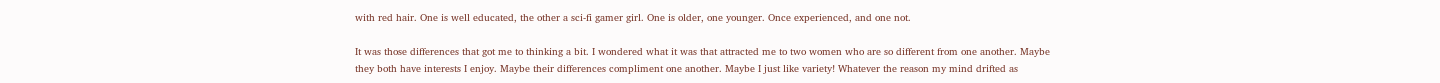with red hair. One is well educated, the other a sci-fi gamer girl. One is older, one younger. Once experienced, and one not.

It was those differences that got me to thinking a bit. I wondered what it was that attracted me to two women who are so different from one another. Maybe they both have interests I enjoy. Maybe their differences compliment one another. Maybe I just like variety! Whatever the reason my mind drifted as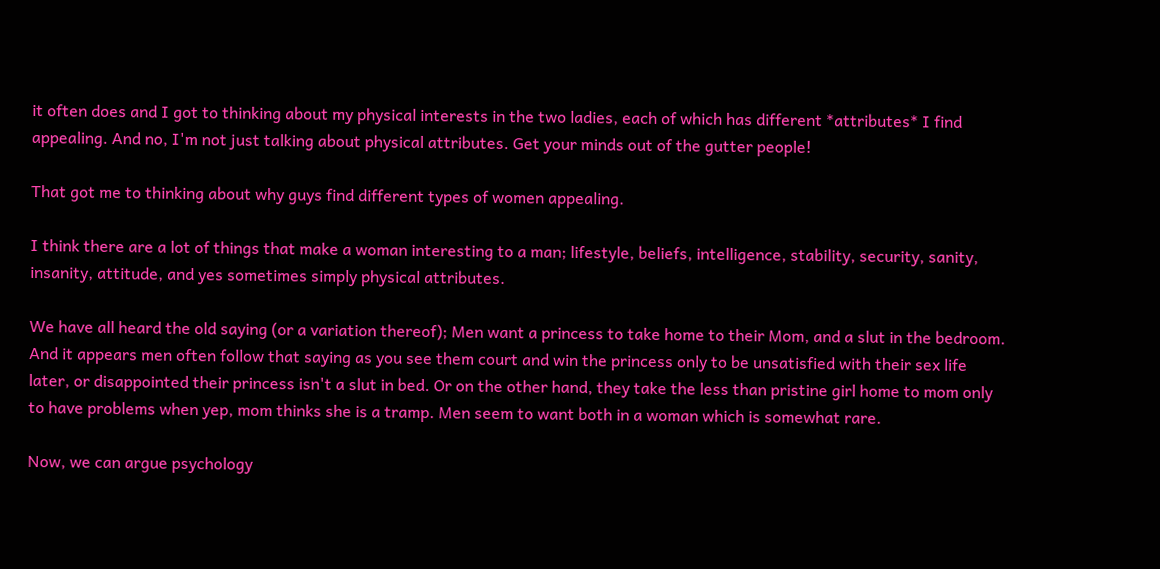it often does and I got to thinking about my physical interests in the two ladies, each of which has different *attributes* I find appealing. And no, I'm not just talking about physical attributes. Get your minds out of the gutter people!

That got me to thinking about why guys find different types of women appealing.

I think there are a lot of things that make a woman interesting to a man; lifestyle, beliefs, intelligence, stability, security, sanity, insanity, attitude, and yes sometimes simply physical attributes.

We have all heard the old saying (or a variation thereof); Men want a princess to take home to their Mom, and a slut in the bedroom. And it appears men often follow that saying as you see them court and win the princess only to be unsatisfied with their sex life later, or disappointed their princess isn't a slut in bed. Or on the other hand, they take the less than pristine girl home to mom only to have problems when yep, mom thinks she is a tramp. Men seem to want both in a woman which is somewhat rare.

Now, we can argue psychology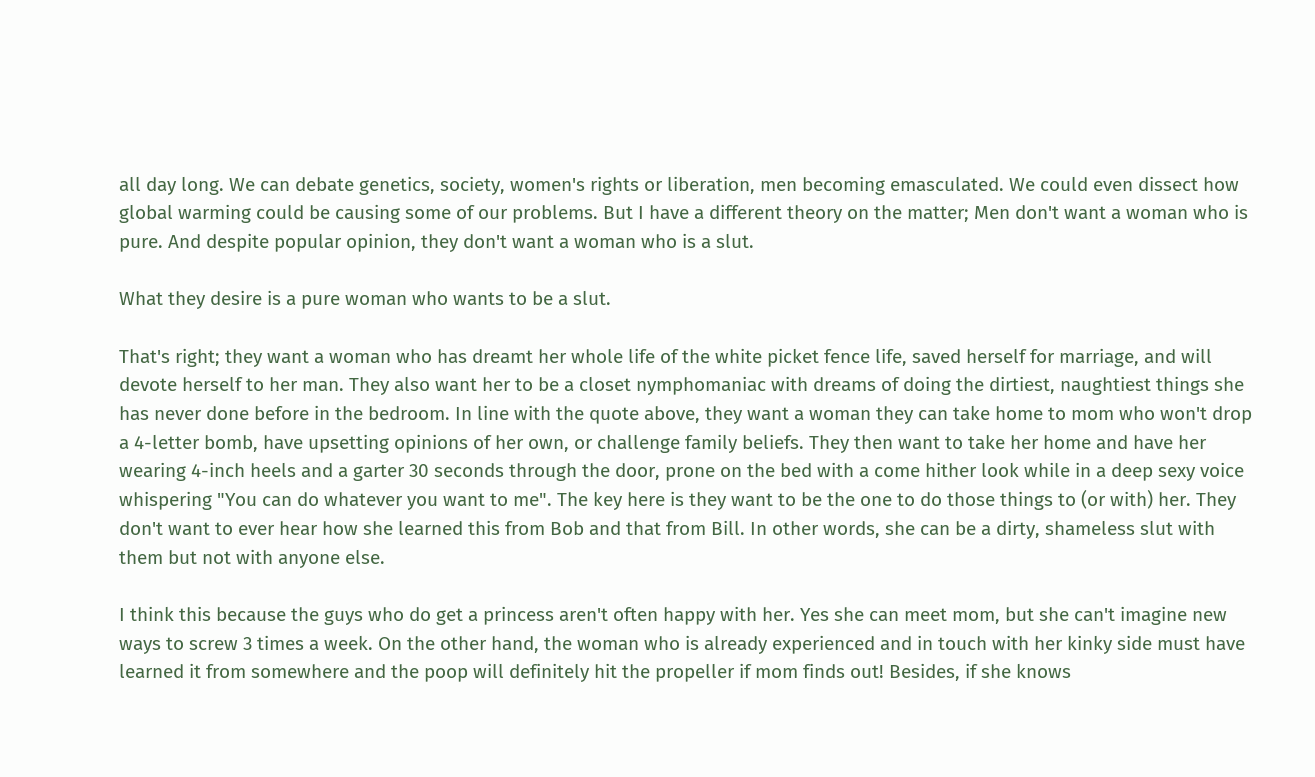all day long. We can debate genetics, society, women's rights or liberation, men becoming emasculated. We could even dissect how global warming could be causing some of our problems. But I have a different theory on the matter; Men don't want a woman who is pure. And despite popular opinion, they don't want a woman who is a slut.

What they desire is a pure woman who wants to be a slut.

That's right; they want a woman who has dreamt her whole life of the white picket fence life, saved herself for marriage, and will devote herself to her man. They also want her to be a closet nymphomaniac with dreams of doing the dirtiest, naughtiest things she has never done before in the bedroom. In line with the quote above, they want a woman they can take home to mom who won't drop a 4-letter bomb, have upsetting opinions of her own, or challenge family beliefs. They then want to take her home and have her wearing 4-inch heels and a garter 30 seconds through the door, prone on the bed with a come hither look while in a deep sexy voice whispering "You can do whatever you want to me". The key here is they want to be the one to do those things to (or with) her. They don't want to ever hear how she learned this from Bob and that from Bill. In other words, she can be a dirty, shameless slut with them but not with anyone else.

I think this because the guys who do get a princess aren't often happy with her. Yes she can meet mom, but she can't imagine new ways to screw 3 times a week. On the other hand, the woman who is already experienced and in touch with her kinky side must have learned it from somewhere and the poop will definitely hit the propeller if mom finds out! Besides, if she knows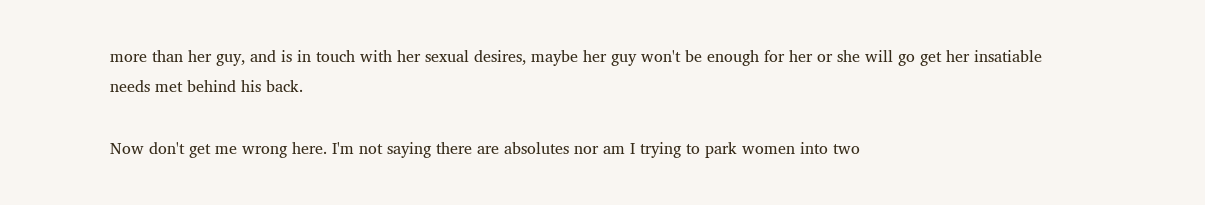more than her guy, and is in touch with her sexual desires, maybe her guy won't be enough for her or she will go get her insatiable needs met behind his back.

Now don't get me wrong here. I'm not saying there are absolutes nor am I trying to park women into two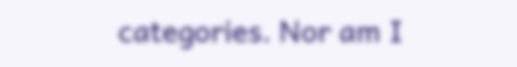categories. Nor am I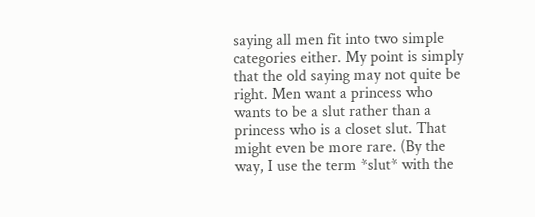saying all men fit into two simple categories either. My point is simply that the old saying may not quite be right. Men want a princess who wants to be a slut rather than a princess who is a closet slut. That might even be more rare. (By the way, I use the term *slut* with the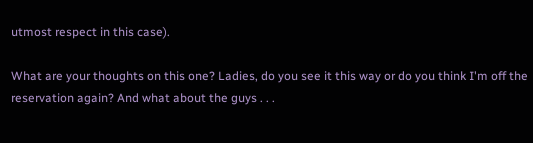utmost respect in this case).

What are your thoughts on this one? Ladies, do you see it this way or do you think I'm off the reservation again? And what about the guys . . .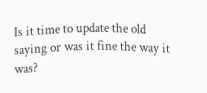Is it time to update the old saying or was it fine the way it was?